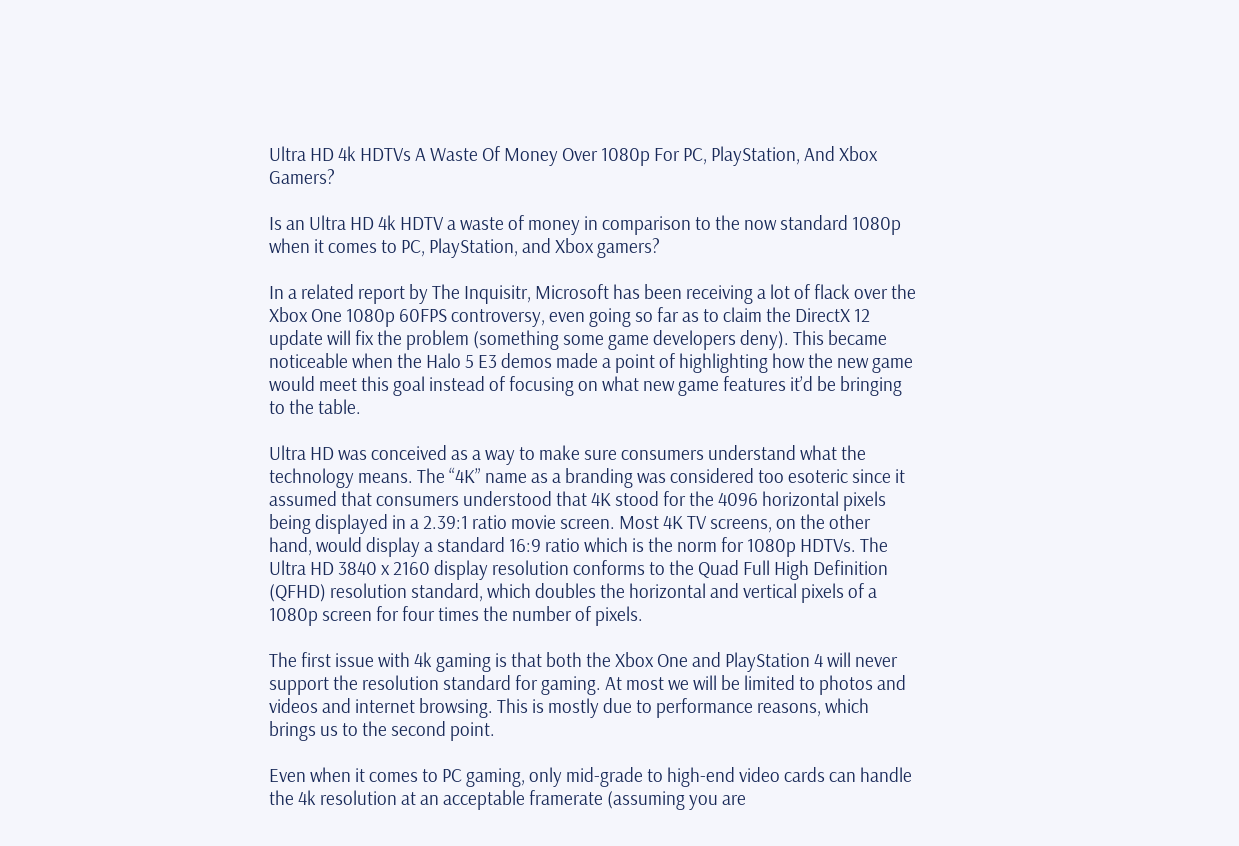Ultra HD 4k HDTVs A Waste Of Money Over 1080p For PC, PlayStation, And Xbox Gamers?

Is an Ultra HD 4k HDTV a waste of money in comparison to the now standard 1080p when it comes to PC, PlayStation, and Xbox gamers?

In a related report by The Inquisitr, Microsoft has been receiving a lot of flack over the Xbox One 1080p 60FPS controversy, even going so far as to claim the DirectX 12 update will fix the problem (something some game developers deny). This became noticeable when the Halo 5 E3 demos made a point of highlighting how the new game would meet this goal instead of focusing on what new game features it’d be bringing to the table.

Ultra HD was conceived as a way to make sure consumers understand what the technology means. The “4K” name as a branding was considered too esoteric since it assumed that consumers understood that 4K stood for the 4096 horizontal pixels being displayed in a 2.39:1 ratio movie screen. Most 4K TV screens, on the other hand, would display a standard 16:9 ratio which is the norm for 1080p HDTVs. The Ultra HD 3840 x 2160 display resolution conforms to the Quad Full High Definition (QFHD) resolution standard, which doubles the horizontal and vertical pixels of a 1080p screen for four times the number of pixels.

The first issue with 4k gaming is that both the Xbox One and PlayStation 4 will never support the resolution standard for gaming. At most we will be limited to photos and videos and internet browsing. This is mostly due to performance reasons, which brings us to the second point.

Even when it comes to PC gaming, only mid-grade to high-end video cards can handle the 4k resolution at an acceptable framerate (assuming you are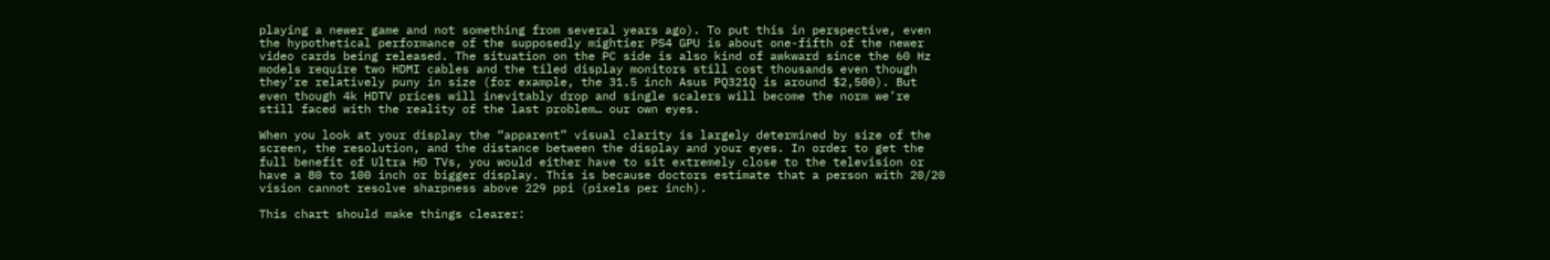playing a newer game and not something from several years ago). To put this in perspective, even the hypothetical performance of the supposedly mightier PS4 GPU is about one-fifth of the newer video cards being released. The situation on the PC side is also kind of awkward since the 60 Hz models require two HDMI cables and the tiled display monitors still cost thousands even though they’re relatively puny in size (for example, the 31.5 inch Asus PQ321Q is around $2,500). But even though 4k HDTV prices will inevitably drop and single scalers will become the norm we’re still faced with the reality of the last problem… our own eyes.

When you look at your display the “apparent” visual clarity is largely determined by size of the screen, the resolution, and the distance between the display and your eyes. In order to get the full benefit of Ultra HD TVs, you would either have to sit extremely close to the television or have a 80 to 100 inch or bigger display. This is because doctors estimate that a person with 20/20 vision cannot resolve sharpness above 229 ppi (pixels per inch).

This chart should make things clearer: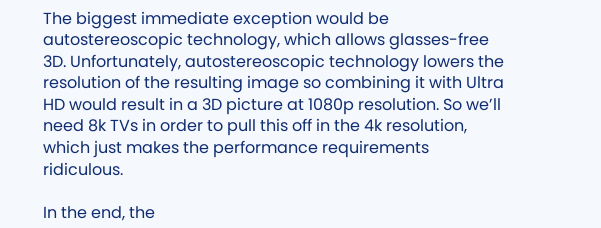The biggest immediate exception would be autostereoscopic technology, which allows glasses-free 3D. Unfortunately, autostereoscopic technology lowers the resolution of the resulting image so combining it with Ultra HD would result in a 3D picture at 1080p resolution. So we’ll need 8k TVs in order to pull this off in the 4k resolution, which just makes the performance requirements ridiculous.

In the end, the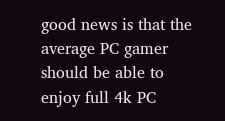good news is that the average PC gamer should be able to enjoy full 4k PC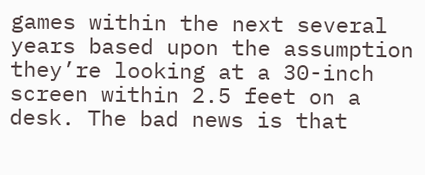games within the next several years based upon the assumption they’re looking at a 30-inch screen within 2.5 feet on a desk. The bad news is that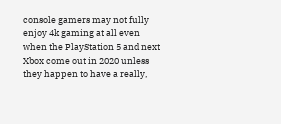console gamers may not fully enjoy 4k gaming at all even when the PlayStation 5 and next Xbox come out in 2020 unless they happen to have a really,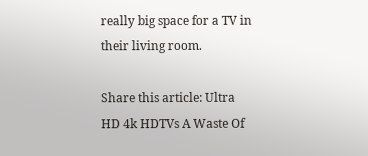really big space for a TV in their living room.

Share this article: Ultra HD 4k HDTVs A Waste Of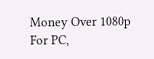Money Over 1080p For PC,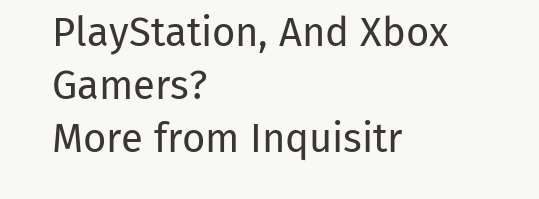PlayStation, And Xbox Gamers?
More from Inquisitr